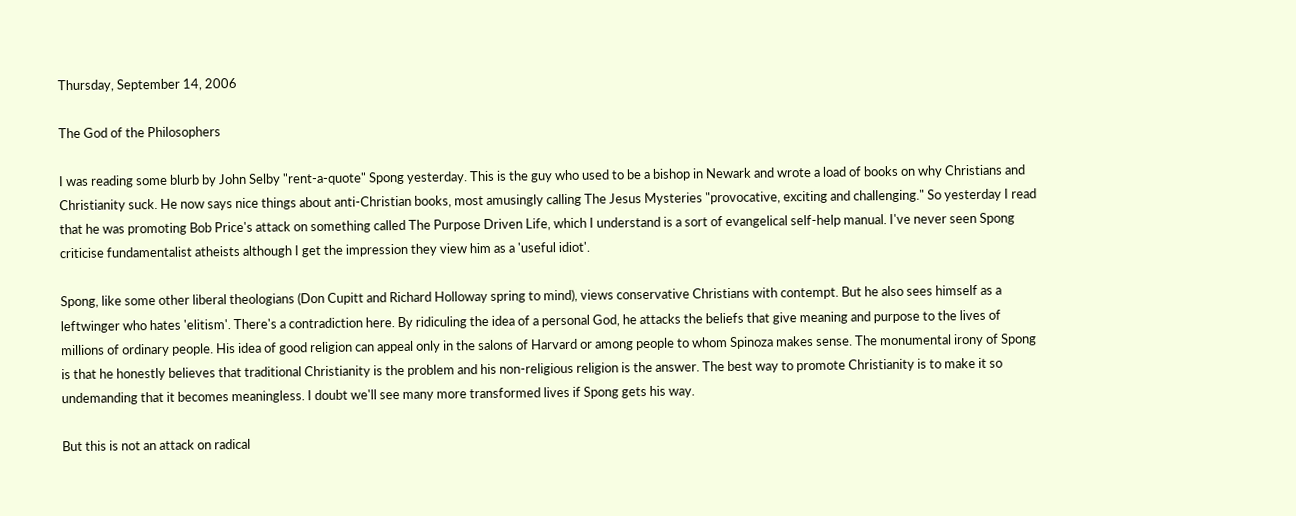Thursday, September 14, 2006

The God of the Philosophers

I was reading some blurb by John Selby "rent-a-quote" Spong yesterday. This is the guy who used to be a bishop in Newark and wrote a load of books on why Christians and Christianity suck. He now says nice things about anti-Christian books, most amusingly calling The Jesus Mysteries "provocative, exciting and challenging." So yesterday I read that he was promoting Bob Price's attack on something called The Purpose Driven Life, which I understand is a sort of evangelical self-help manual. I've never seen Spong criticise fundamentalist atheists although I get the impression they view him as a 'useful idiot'.

Spong, like some other liberal theologians (Don Cupitt and Richard Holloway spring to mind), views conservative Christians with contempt. But he also sees himself as a leftwinger who hates 'elitism'. There's a contradiction here. By ridiculing the idea of a personal God, he attacks the beliefs that give meaning and purpose to the lives of millions of ordinary people. His idea of good religion can appeal only in the salons of Harvard or among people to whom Spinoza makes sense. The monumental irony of Spong is that he honestly believes that traditional Christianity is the problem and his non-religious religion is the answer. The best way to promote Christianity is to make it so undemanding that it becomes meaningless. I doubt we'll see many more transformed lives if Spong gets his way.

But this is not an attack on radical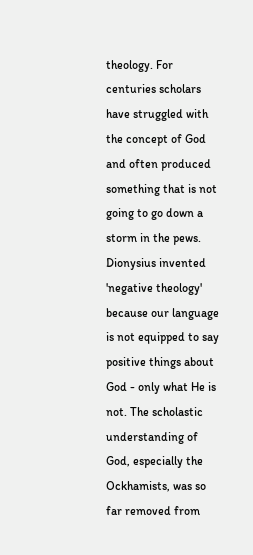theology. For centuries scholars have struggled with the concept of God and often produced something that is not going to go down a storm in the pews. Dionysius invented 'negative theology' because our language is not equipped to say positive things about God - only what He is not. The scholastic understanding of God, especially the Ockhamists, was so far removed from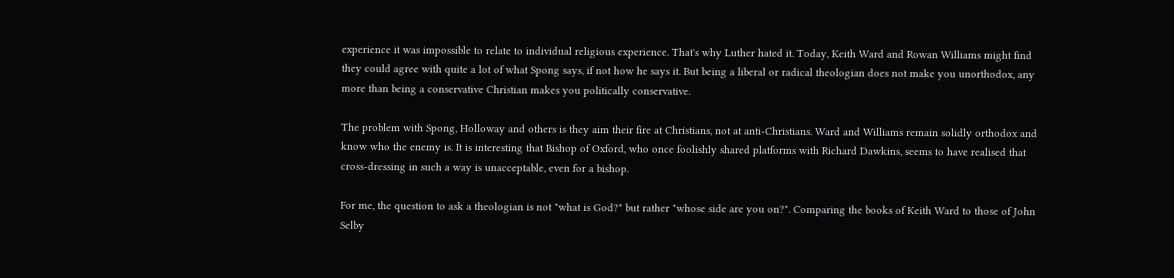experience it was impossible to relate to individual religious experience. That's why Luther hated it. Today, Keith Ward and Rowan Williams might find they could agree with quite a lot of what Spong says, if not how he says it. But being a liberal or radical theologian does not make you unorthodox, any more than being a conservative Christian makes you politically conservative.

The problem with Spong, Holloway and others is they aim their fire at Christians, not at anti-Christians. Ward and Williams remain solidly orthodox and know who the enemy is. It is interesting that Bishop of Oxford, who once foolishly shared platforms with Richard Dawkins, seems to have realised that cross-dressing in such a way is unacceptable, even for a bishop.

For me, the question to ask a theologian is not "what is God?" but rather "whose side are you on?". Comparing the books of Keith Ward to those of John Selby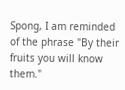Spong, I am reminded of the phrase "By their fruits you will know them."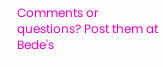Comments or questions? Post them at Bede's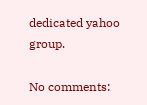dedicated yahoo group.

No comments: